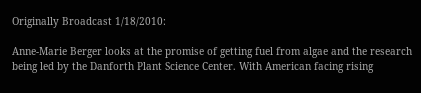Originally Broadcast 1/18/2010:

Anne-Marie Berger looks at the promise of getting fuel from algae and the research being led by the Danforth Plant Science Center. With American facing rising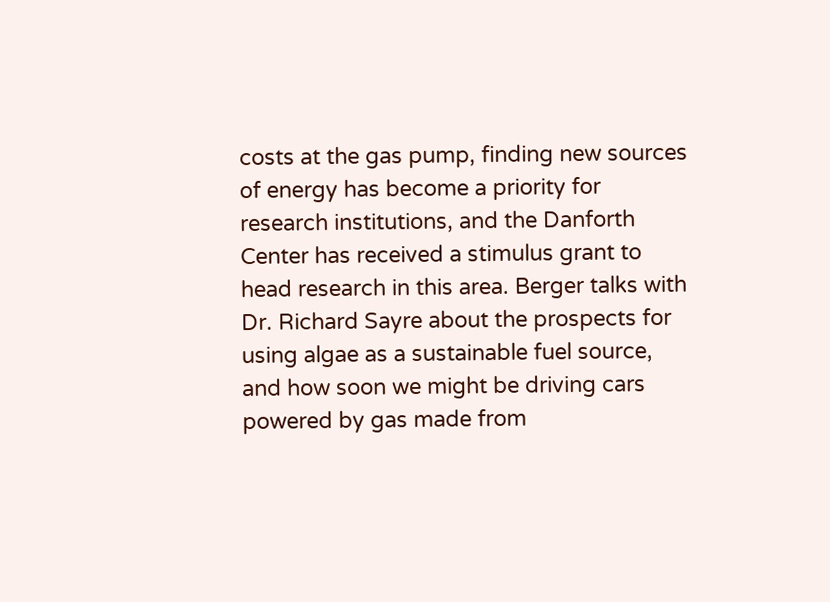costs at the gas pump, finding new sources of energy has become a priority for research institutions, and the Danforth Center has received a stimulus grant to head research in this area. Berger talks with Dr. Richard Sayre about the prospects for using algae as a sustainable fuel source, and how soon we might be driving cars powered by gas made from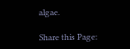algae.

Share this Page: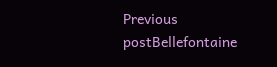Previous postBellefontaine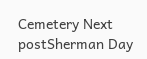Cemetery Next postSherman Day